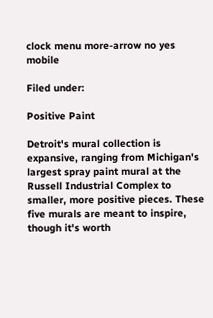clock menu more-arrow no yes mobile

Filed under:

Positive Paint

Detroit's mural collection is expansive, ranging from Michigan's largest spray paint mural at the Russell Industrial Complex to smaller, more positive pieces. These five murals are meant to inspire, though it's worth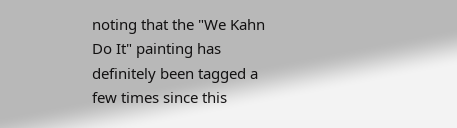noting that the "We Kahn Do It" painting has definitely been tagged a few times since this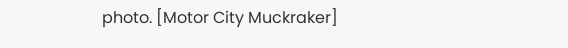photo. [Motor City Muckraker]